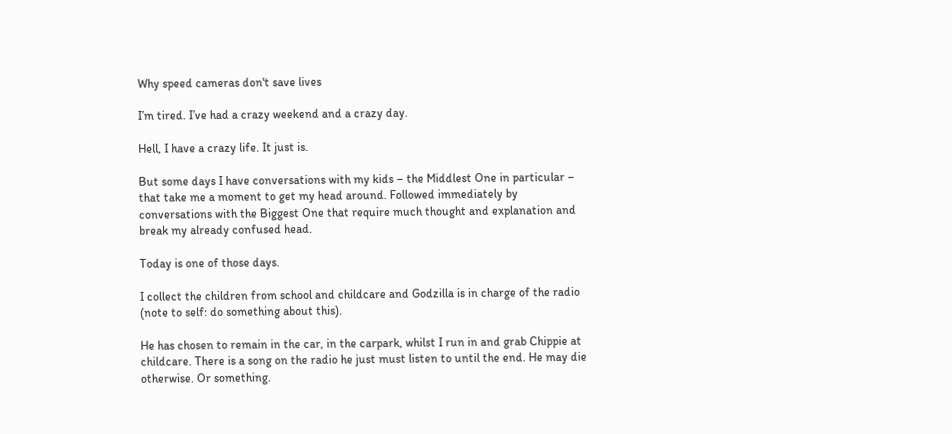Why speed cameras don't save lives

I’m tired. I’ve had a crazy weekend and a crazy day.

Hell, I have a crazy life. It just is.

But some days I have conversations with my kids – the Middlest One in particular – that take me a moment to get my head around. Followed immediately by conversations with the Biggest One that require much thought and explanation and break my already confused head.

Today is one of those days.

I collect the children from school and childcare and Godzilla is in charge of the radio (note to self: do something about this).

He has chosen to remain in the car, in the carpark, whilst I run in and grab Chippie at childcare. There is a song on the radio he just must listen to until the end. He may die otherwise. Or something.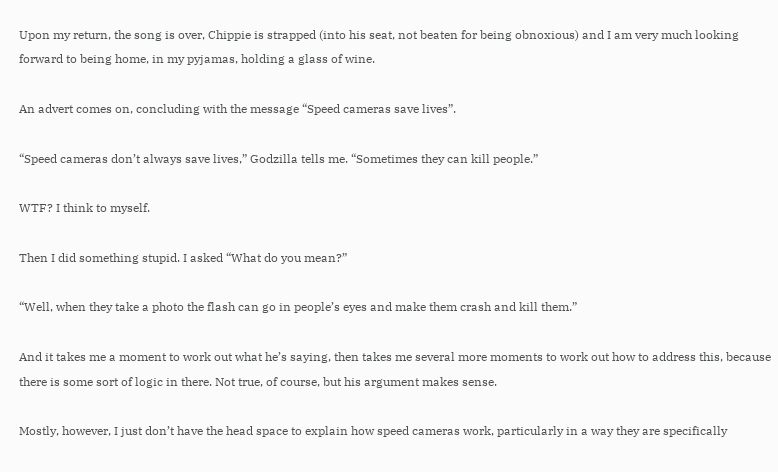Upon my return, the song is over, Chippie is strapped (into his seat, not beaten for being obnoxious) and I am very much looking forward to being home, in my pyjamas, holding a glass of wine.

An advert comes on, concluding with the message “Speed cameras save lives”.

“Speed cameras don’t always save lives,” Godzilla tells me. “Sometimes they can kill people.”

WTF? I think to myself.

Then I did something stupid. I asked “What do you mean?”

“Well, when they take a photo the flash can go in people’s eyes and make them crash and kill them.”

And it takes me a moment to work out what he’s saying, then takes me several more moments to work out how to address this, because there is some sort of logic in there. Not true, of course, but his argument makes sense.

Mostly, however, I just don’t have the head space to explain how speed cameras work, particularly in a way they are specifically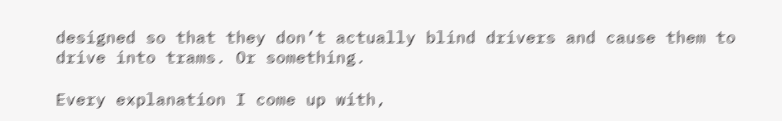designed so that they don’t actually blind drivers and cause them to drive into trams. Or something.

Every explanation I come up with,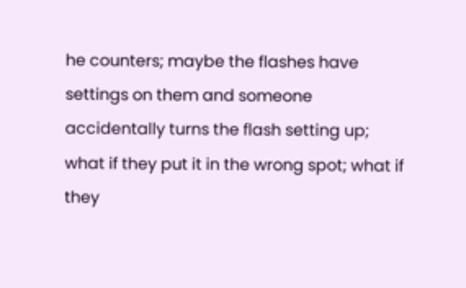he counters; maybe the flashes have settings on them and someone accidentally turns the flash setting up; what if they put it in the wrong spot; what if they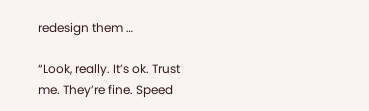redesign them …

“Look, really. It’s ok. Trust me. They’re fine. Speed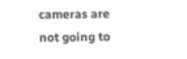cameras are not going to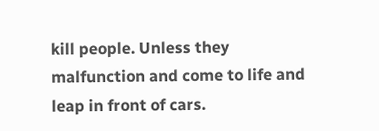kill people. Unless they malfunction and come to life and leap in front of cars.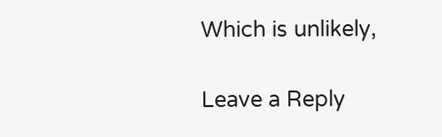Which is unlikely,

Leave a Reply